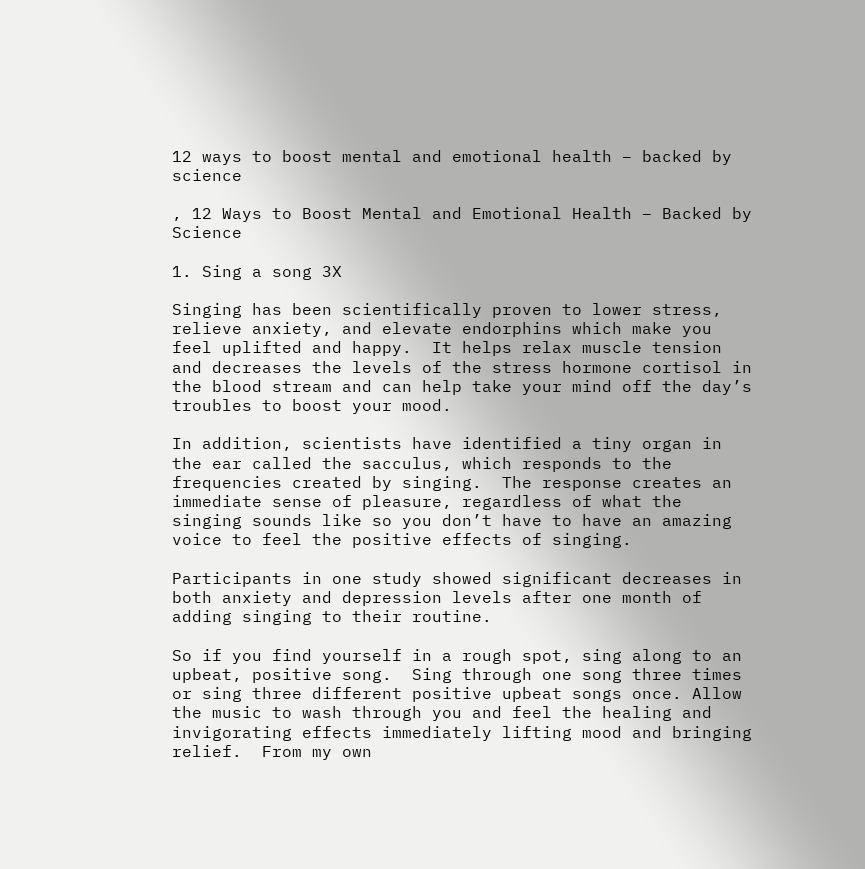12 ways to boost mental and emotional health – backed by science

, 12 Ways to Boost Mental and Emotional Health – Backed by Science

1. Sing a song 3X

Singing has been scientifically proven to lower stress, relieve anxiety, and elevate endorphins which make you feel uplifted and happy.  It helps relax muscle tension and decreases the levels of the stress hormone cortisol in the blood stream and can help take your mind off the day’s troubles to boost your mood.

In addition, scientists have identified a tiny organ in the ear called the sacculus, which responds to the frequencies created by singing.  The response creates an immediate sense of pleasure, regardless of what the singing sounds like so you don’t have to have an amazing voice to feel the positive effects of singing.

Participants in one study showed significant decreases in both anxiety and depression levels after one month of adding singing to their routine.

So if you find yourself in a rough spot, sing along to an upbeat, positive song.  Sing through one song three times or sing three different positive upbeat songs once. Allow the music to wash through you and feel the healing and invigorating effects immediately lifting mood and bringing relief.  From my own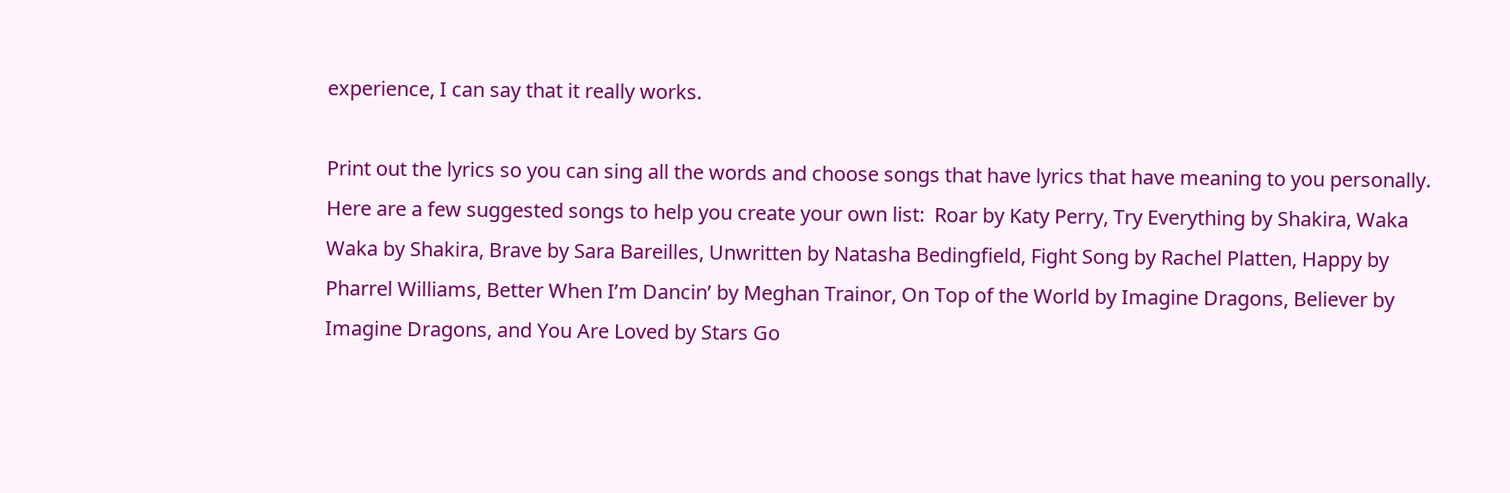experience, I can say that it really works.

Print out the lyrics so you can sing all the words and choose songs that have lyrics that have meaning to you personally.  Here are a few suggested songs to help you create your own list:  Roar by Katy Perry, Try Everything by Shakira, Waka Waka by Shakira, Brave by Sara Bareilles, Unwritten by Natasha Bedingfield, Fight Song by Rachel Platten, Happy by Pharrel Williams, Better When I’m Dancin’ by Meghan Trainor, On Top of the World by Imagine Dragons, Believer by Imagine Dragons, and You Are Loved by Stars Go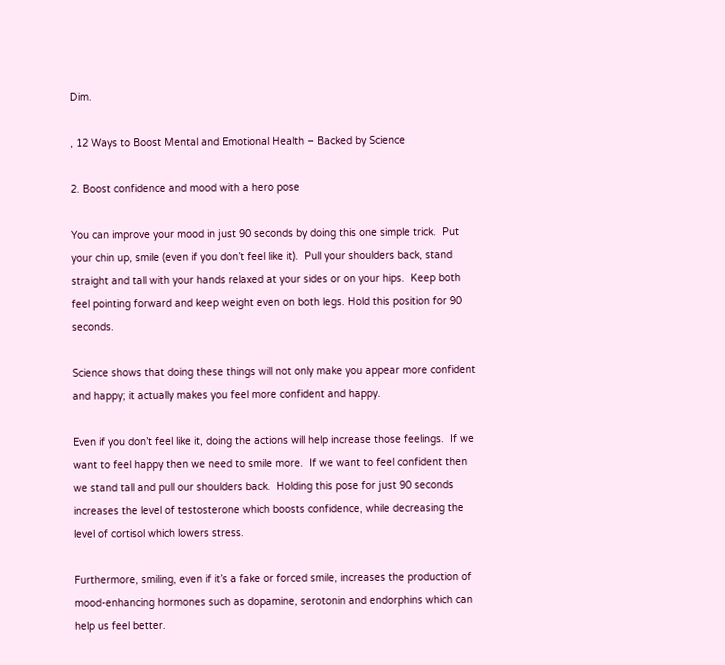Dim.

, 12 Ways to Boost Mental and Emotional Health – Backed by Science

2. Boost confidence and mood with a hero pose

You can improve your mood in just 90 seconds by doing this one simple trick.  Put your chin up, smile (even if you don’t feel like it).  Pull your shoulders back, stand straight and tall with your hands relaxed at your sides or on your hips.  Keep both feel pointing forward and keep weight even on both legs. Hold this position for 90 seconds.

Science shows that doing these things will not only make you appear more confident and happy; it actually makes you feel more confident and happy.

Even if you don’t feel like it, doing the actions will help increase those feelings.  If we want to feel happy then we need to smile more.  If we want to feel confident then we stand tall and pull our shoulders back.  Holding this pose for just 90 seconds increases the level of testosterone which boosts confidence, while decreasing the level of cortisol which lowers stress.

Furthermore, smiling, even if it’s a fake or forced smile, increases the production of mood-enhancing hormones such as dopamine, serotonin and endorphins which can help us feel better.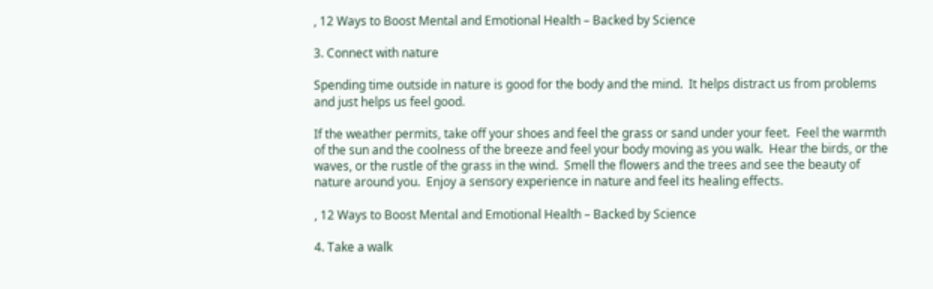, 12 Ways to Boost Mental and Emotional Health – Backed by Science

3. Connect with nature

Spending time outside in nature is good for the body and the mind.  It helps distract us from problems and just helps us feel good.

If the weather permits, take off your shoes and feel the grass or sand under your feet.  Feel the warmth of the sun and the coolness of the breeze and feel your body moving as you walk.  Hear the birds, or the waves, or the rustle of the grass in the wind.  Smell the flowers and the trees and see the beauty of nature around you.  Enjoy a sensory experience in nature and feel its healing effects.

, 12 Ways to Boost Mental and Emotional Health – Backed by Science

4. Take a walk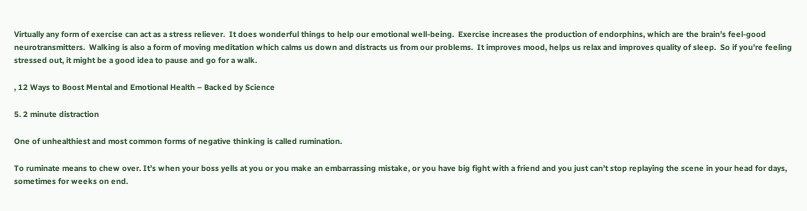Virtually any form of exercise can act as a stress reliever.  It does wonderful things to help our emotional well-being.  Exercise increases the production of endorphins, which are the brain’s feel-good neurotransmitters.  Walking is also a form of moving meditation which calms us down and distracts us from our problems.  It improves mood, helps us relax and improves quality of sleep.  So if you’re feeling stressed out, it might be a good idea to pause and go for a walk.

, 12 Ways to Boost Mental and Emotional Health – Backed by Science

5. 2 minute distraction

One of unhealthiest and most common forms of negative thinking is called rumination.

To ruminate means to chew over. It’s when your boss yells at you or you make an embarrassing mistake, or you have big fight with a friend and you just can’t stop replaying the scene in your head for days, sometimes for weeks on end.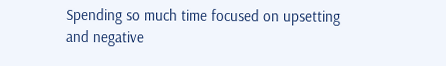Spending so much time focused on upsetting and negative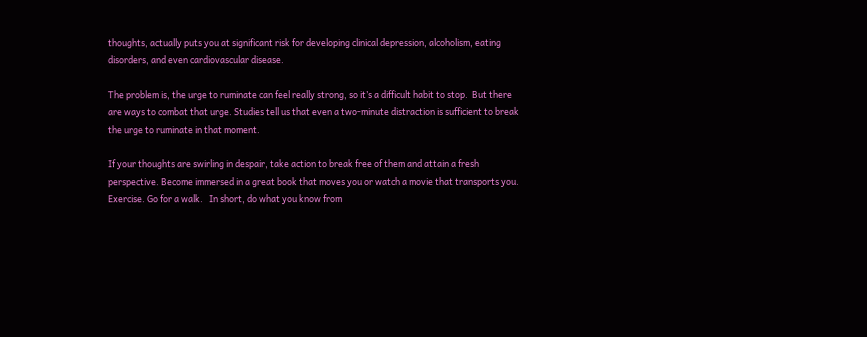thoughts, actually puts you at significant risk for developing clinical depression, alcoholism, eating disorders, and even cardiovascular disease.

The problem is, the urge to ruminate can feel really strong, so it’s a difficult habit to stop.  But there are ways to combat that urge. Studies tell us that even a two-minute distraction is sufficient to break the urge to ruminate in that moment.

If your thoughts are swirling in despair, take action to break free of them and attain a fresh perspective. Become immersed in a great book that moves you or watch a movie that transports you. Exercise. Go for a walk.   In short, do what you know from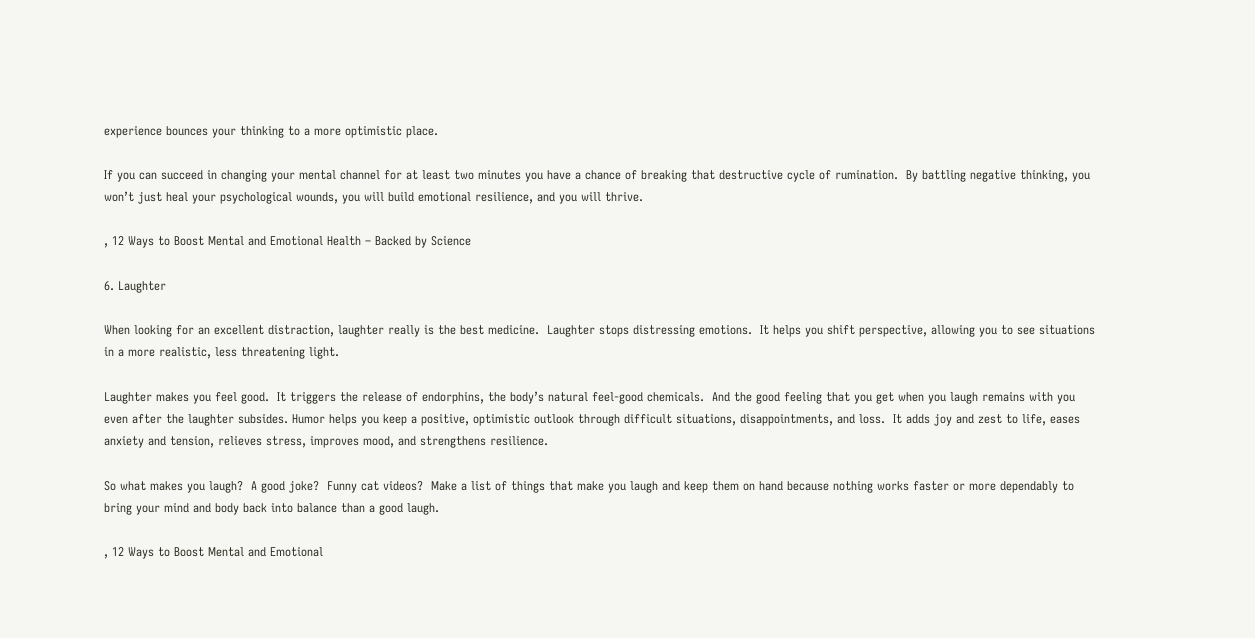experience bounces your thinking to a more optimistic place.

If you can succeed in changing your mental channel for at least two minutes you have a chance of breaking that destructive cycle of rumination.  By battling negative thinking, you won’t just heal your psychological wounds, you will build emotional resilience, and you will thrive.

, 12 Ways to Boost Mental and Emotional Health – Backed by Science

6. Laughter

When looking for an excellent distraction, laughter really is the best medicine.  Laughter stops distressing emotions.  It helps you shift perspective, allowing you to see situations in a more realistic, less threatening light.

Laughter makes you feel good.  It triggers the release of endorphins, the body’s natural feel-good chemicals.  And the good feeling that you get when you laugh remains with you even after the laughter subsides. Humor helps you keep a positive, optimistic outlook through difficult situations, disappointments, and loss.  It adds joy and zest to life, eases anxiety and tension, relieves stress, improves mood, and strengthens resilience.

So what makes you laugh?  A good joke?  Funny cat videos?  Make a list of things that make you laugh and keep them on hand because nothing works faster or more dependably to bring your mind and body back into balance than a good laugh.

, 12 Ways to Boost Mental and Emotional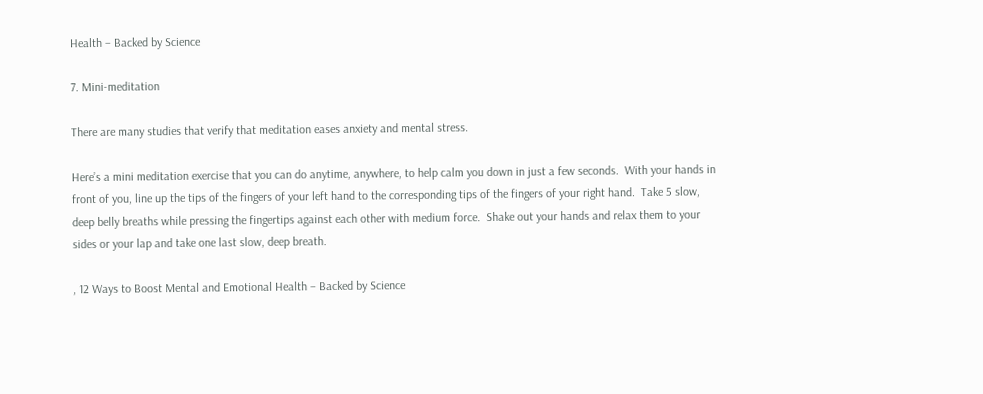Health – Backed by Science

7. Mini-meditation

There are many studies that verify that meditation eases anxiety and mental stress.

Here’s a mini meditation exercise that you can do anytime, anywhere, to help calm you down in just a few seconds.  With your hands in front of you, line up the tips of the fingers of your left hand to the corresponding tips of the fingers of your right hand.  Take 5 slow, deep belly breaths while pressing the fingertips against each other with medium force.  Shake out your hands and relax them to your sides or your lap and take one last slow, deep breath.

, 12 Ways to Boost Mental and Emotional Health – Backed by Science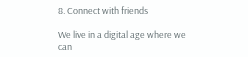8. Connect with friends

We live in a digital age where we can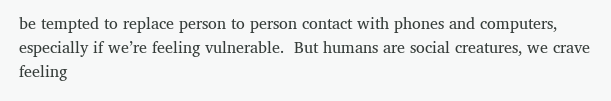be tempted to replace person to person contact with phones and computers, especially if we’re feeling vulnerable.  But humans are social creatures, we crave feeling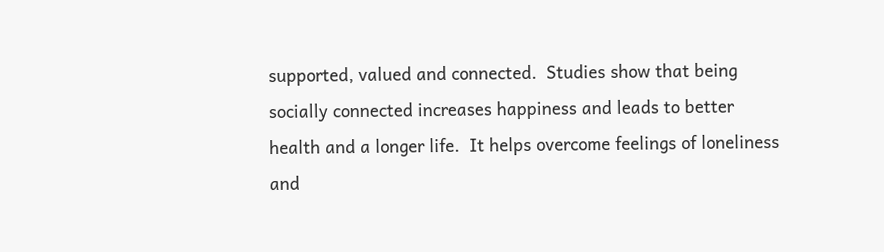supported, valued and connected.  Studies show that being socially connected increases happiness and leads to better health and a longer life.  It helps overcome feelings of loneliness and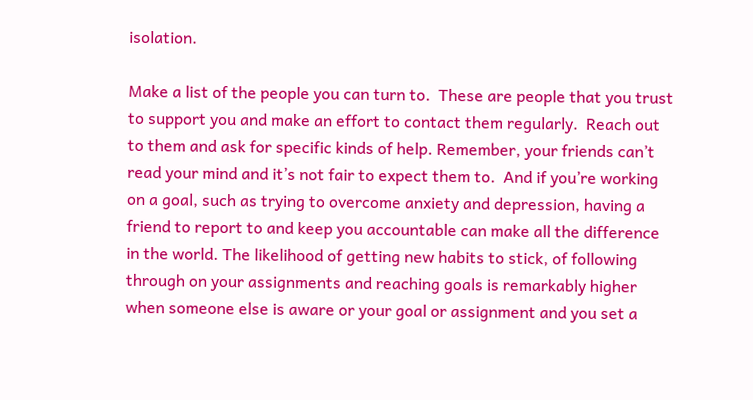isolation.

Make a list of the people you can turn to.  These are people that you trust to support you and make an effort to contact them regularly.  Reach out to them and ask for specific kinds of help. Remember, your friends can’t read your mind and it’s not fair to expect them to.  And if you’re working on a goal, such as trying to overcome anxiety and depression, having a friend to report to and keep you accountable can make all the difference in the world. The likelihood of getting new habits to stick, of following through on your assignments and reaching goals is remarkably higher when someone else is aware or your goal or assignment and you set a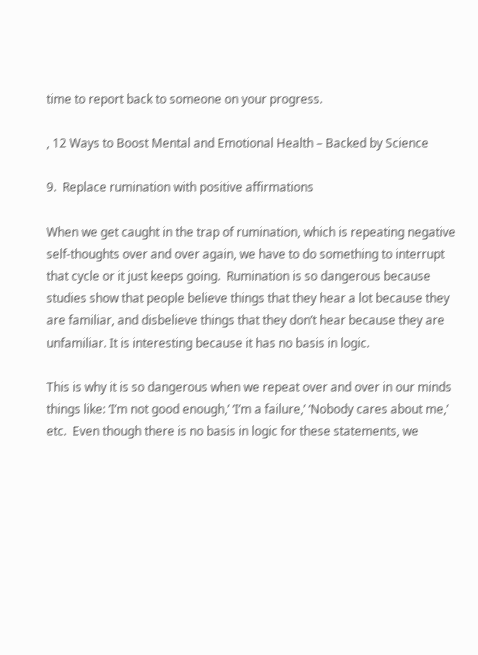time to report back to someone on your progress.

, 12 Ways to Boost Mental and Emotional Health – Backed by Science

9.  Replace rumination with positive affirmations

When we get caught in the trap of rumination, which is repeating negative self-thoughts over and over again, we have to do something to interrupt that cycle or it just keeps going.  Rumination is so dangerous because studies show that people believe things that they hear a lot because they are familiar, and disbelieve things that they don’t hear because they are unfamiliar. It is interesting because it has no basis in logic.

This is why it is so dangerous when we repeat over and over in our minds things like: ‘I’m not good enough,’ ‘I’m a failure,’ ‘Nobody cares about me,’ etc.  Even though there is no basis in logic for these statements, we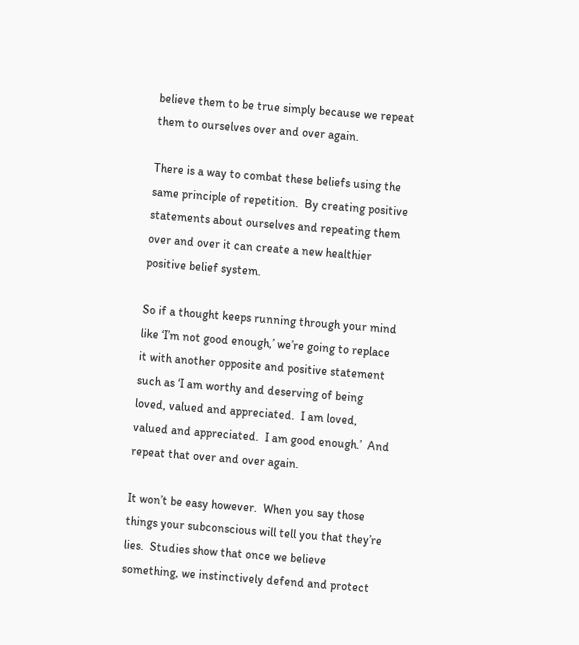believe them to be true simply because we repeat them to ourselves over and over again.

There is a way to combat these beliefs using the same principle of repetition.  By creating positive statements about ourselves and repeating them over and over it can create a new healthier positive belief system.

So if a thought keeps running through your mind like ‘I’m not good enough,’ we’re going to replace it with another opposite and positive statement such as ‘I am worthy and deserving of being loved, valued and appreciated.  I am loved, valued and appreciated.  I am good enough.’  And repeat that over and over again.

It won’t be easy however.  When you say those things your subconscious will tell you that they’re lies.  Studies show that once we believe something, we instinctively defend and protect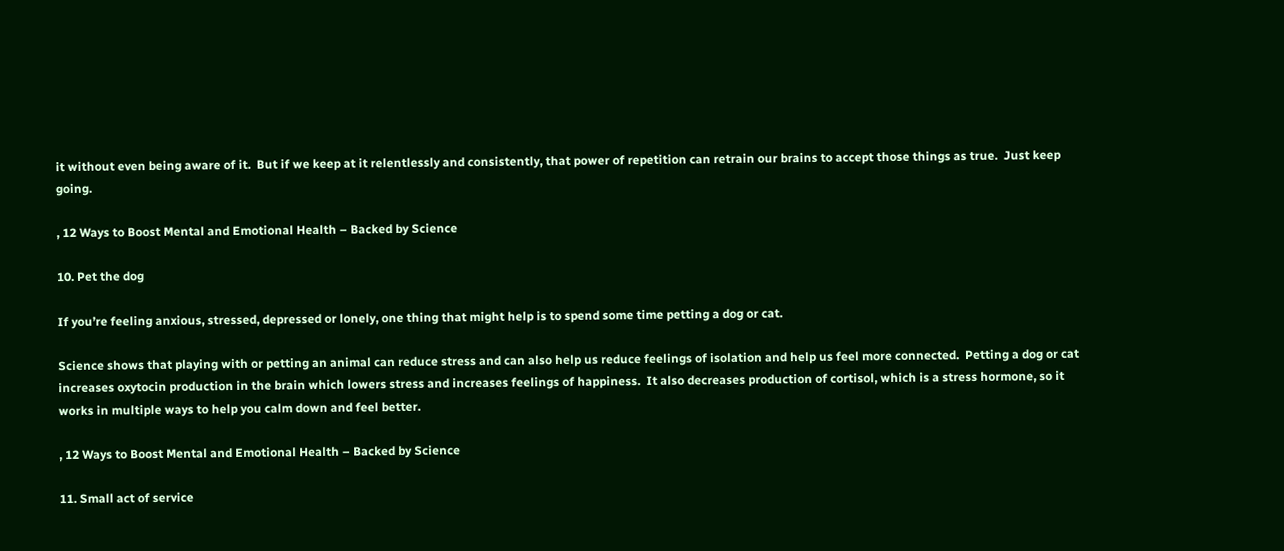it without even being aware of it.  But if we keep at it relentlessly and consistently, that power of repetition can retrain our brains to accept those things as true.  Just keep going.

, 12 Ways to Boost Mental and Emotional Health – Backed by Science

10. Pet the dog

If you’re feeling anxious, stressed, depressed or lonely, one thing that might help is to spend some time petting a dog or cat.

Science shows that playing with or petting an animal can reduce stress and can also help us reduce feelings of isolation and help us feel more connected.  Petting a dog or cat increases oxytocin production in the brain which lowers stress and increases feelings of happiness.  It also decreases production of cortisol, which is a stress hormone, so it works in multiple ways to help you calm down and feel better.

, 12 Ways to Boost Mental and Emotional Health – Backed by Science

11. Small act of service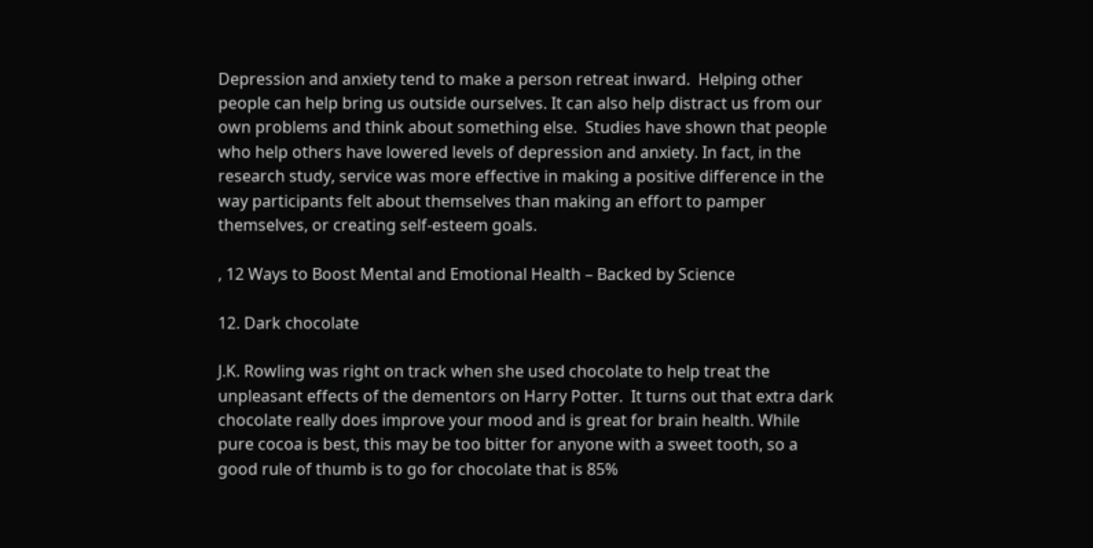Depression and anxiety tend to make a person retreat inward.  Helping other people can help bring us outside ourselves. It can also help distract us from our own problems and think about something else.  Studies have shown that people who help others have lowered levels of depression and anxiety. In fact, in the research study, service was more effective in making a positive difference in the way participants felt about themselves than making an effort to pamper themselves, or creating self-esteem goals.

, 12 Ways to Boost Mental and Emotional Health – Backed by Science

12. Dark chocolate

J.K. Rowling was right on track when she used chocolate to help treat the unpleasant effects of the dementors on Harry Potter.  It turns out that extra dark chocolate really does improve your mood and is great for brain health. While pure cocoa is best, this may be too bitter for anyone with a sweet tooth, so a good rule of thumb is to go for chocolate that is 85%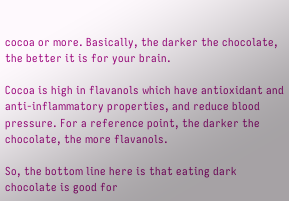cocoa or more. Basically, the darker the chocolate, the better it is for your brain.

Cocoa is high in flavanols which have antioxidant and anti-inflammatory properties, and reduce blood pressure. For a reference point, the darker the chocolate, the more flavanols.

So, the bottom line here is that eating dark chocolate is good for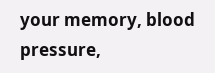your memory, blood pressure,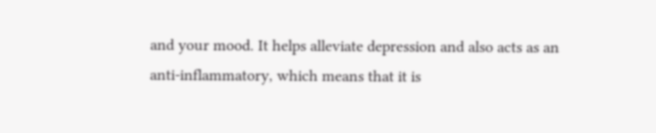and your mood. It helps alleviate depression and also acts as an anti-inflammatory, which means that it is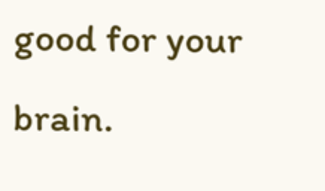good for your brain.